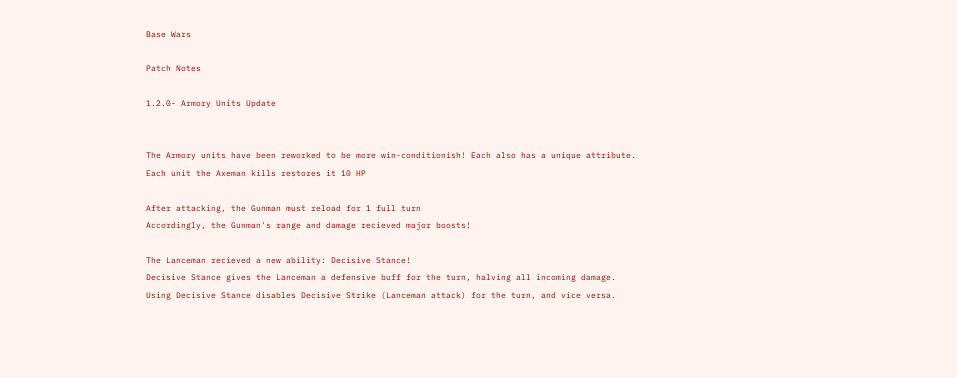Base Wars

Patch Notes

1.2.0- Armory Units Update


The Armory units have been reworked to be more win-conditionish! Each also has a unique attribute.
Each unit the Axeman kills restores it 10 HP

After attacking, the Gunman must reload for 1 full turn
Accordingly, the Gunman's range and damage recieved major boosts!

The Lanceman recieved a new ability: Decisive Stance!
Decisive Stance gives the Lanceman a defensive buff for the turn, halving all incoming damage.
Using Decisive Stance disables Decisive Strike (Lanceman attack) for the turn, and vice versa.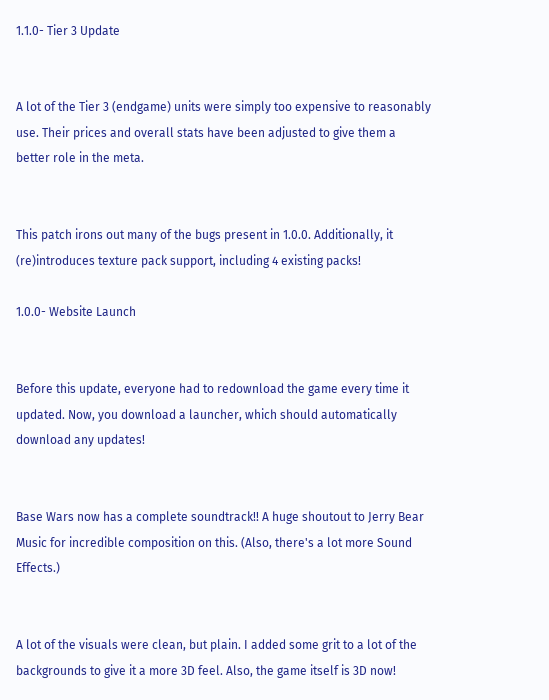1.1.0- Tier 3 Update


A lot of the Tier 3 (endgame) units were simply too expensive to reasonably use. Their prices and overall stats have been adjusted to give them a better role in the meta.


This patch irons out many of the bugs present in 1.0.0. Additionally, it (re)introduces texture pack support, including 4 existing packs!

1.0.0- Website Launch


Before this update, everyone had to redownload the game every time it updated. Now, you download a launcher, which should automatically download any updates!


Base Wars now has a complete soundtrack!! A huge shoutout to Jerry Bear Music for incredible composition on this. (Also, there's a lot more Sound Effects.)


A lot of the visuals were clean, but plain. I added some grit to a lot of the backgrounds to give it a more 3D feel. Also, the game itself is 3D now!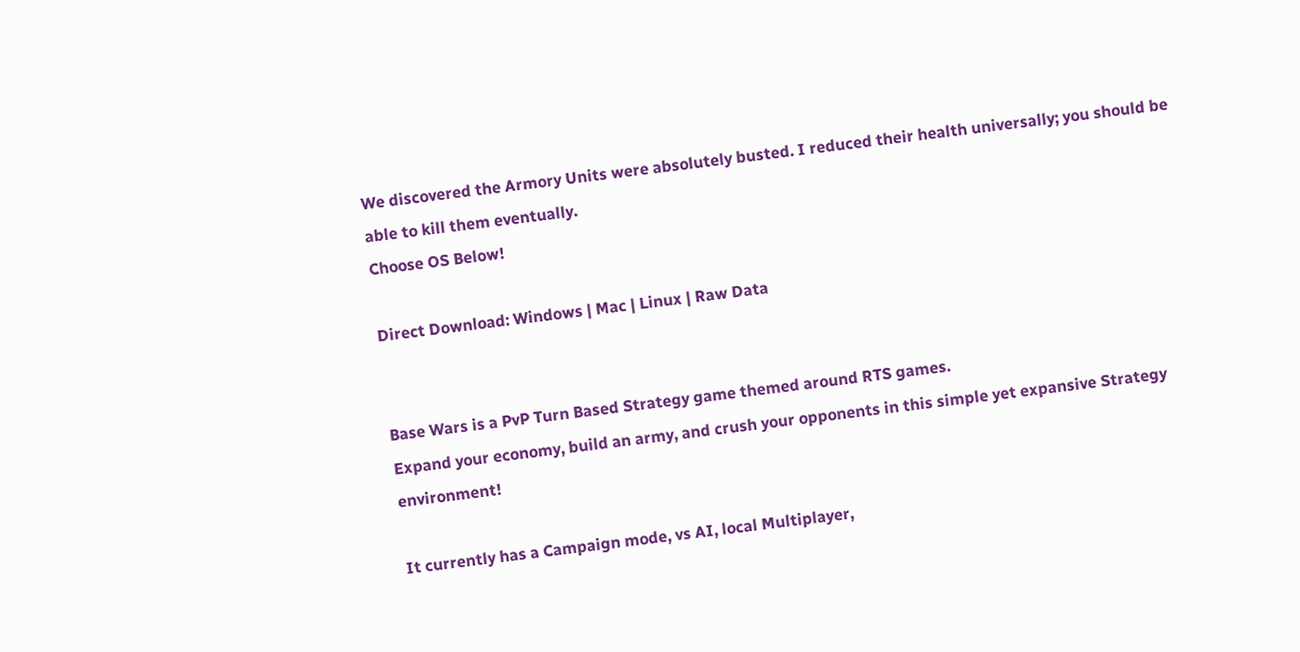We discovered the Armory Units were absolutely busted. I reduced their health universally; you should be able to kill them eventually.
Choose OS Below!

Direct Download: Windows | Mac | Linux | Raw Data


Base Wars is a PvP Turn Based Strategy game themed around RTS games.
Expand your economy, build an army, and crush your opponents in this simple yet expansive Strategy environment!

It currently has a Campaign mode, vs AI, local Multiplayer,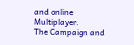and online Multiplayer.
The Campaign and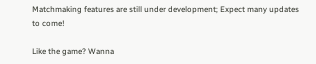Matchmaking features are still under development; Expect many updates to come!

Like the game? Wanna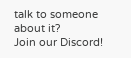talk to someone about it?
Join our Discord!